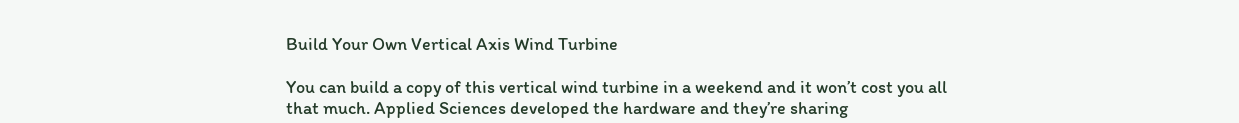Build Your Own Vertical Axis Wind Turbine

You can build a copy of this vertical wind turbine in a weekend and it won’t cost you all that much. Applied Sciences developed the hardware and they’re sharing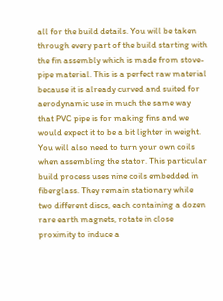all for the build details. You will be taken through every part of the build starting with the fin assembly which is made from stove-pipe material. This is a perfect raw material because it is already curved and suited for aerodynamic use in much the same way that PVC pipe is for making fins and we would expect it to be a bit lighter in weight. You will also need to turn your own coils when assembling the stator. This particular build process uses nine coils embedded in fiberglass. They remain stationary while two different discs, each containing a dozen rare earth magnets, rotate in close proximity to induce a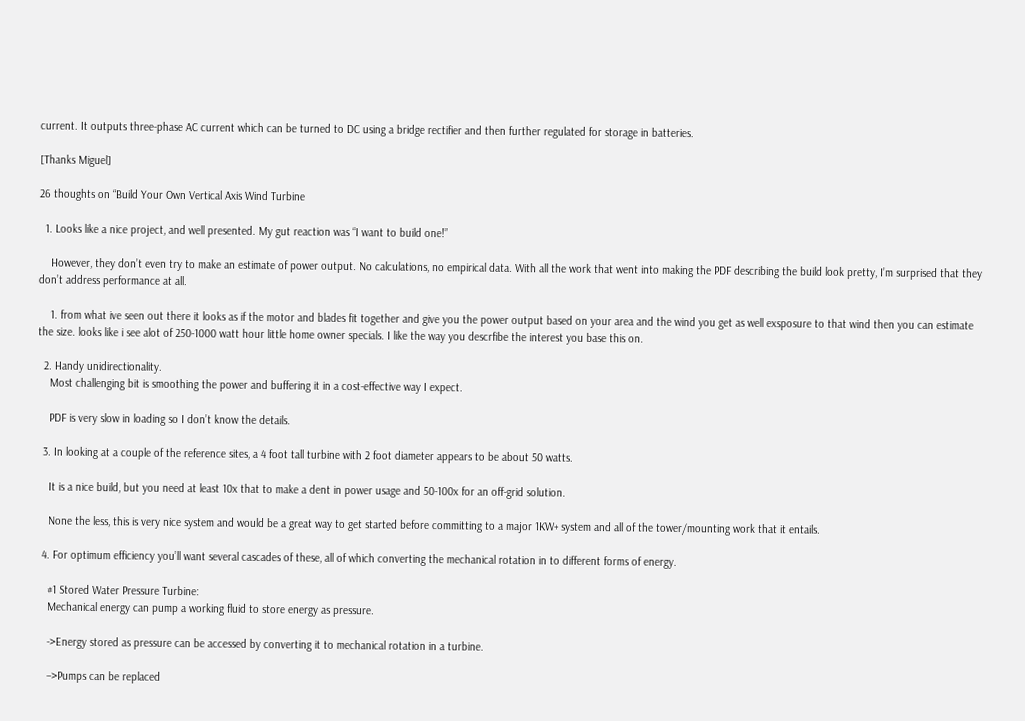current. It outputs three-phase AC current which can be turned to DC using a bridge rectifier and then further regulated for storage in batteries.

[Thanks Miguel]

26 thoughts on “Build Your Own Vertical Axis Wind Turbine

  1. Looks like a nice project, and well presented. My gut reaction was “I want to build one!”

    However, they don’t even try to make an estimate of power output. No calculations, no empirical data. With all the work that went into making the PDF describing the build look pretty, I’m surprised that they don’t address performance at all.

    1. from what ive seen out there it looks as if the motor and blades fit together and give you the power output based on your area and the wind you get as well exsposure to that wind then you can estimate the size. looks like i see alot of 250-1000 watt hour little home owner specials. I like the way you descrfibe the interest you base this on.

  2. Handy unidirectionality.
    Most challenging bit is smoothing the power and buffering it in a cost-effective way I expect.

    PDF is very slow in loading so I don’t know the details.

  3. In looking at a couple of the reference sites, a 4 foot tall turbine with 2 foot diameter appears to be about 50 watts.

    It is a nice build, but you need at least 10x that to make a dent in power usage and 50-100x for an off-grid solution.

    None the less, this is very nice system and would be a great way to get started before committing to a major 1KW+ system and all of the tower/mounting work that it entails.

  4. For optimum efficiency you’ll want several cascades of these, all of which converting the mechanical rotation in to different forms of energy.

    #1 Stored Water Pressure Turbine:
    Mechanical energy can pump a working fluid to store energy as pressure.

    ->Energy stored as pressure can be accessed by converting it to mechanical rotation in a turbine.

    –>Pumps can be replaced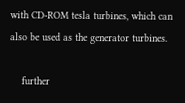with CD-ROM tesla turbines, which can also be used as the generator turbines.

    further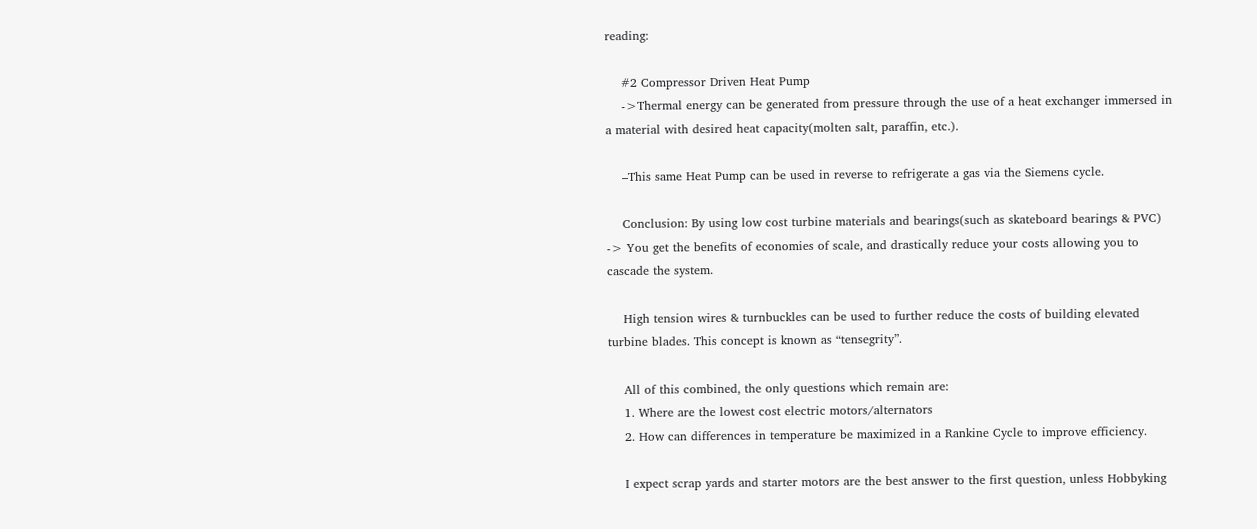reading:

    #2 Compressor Driven Heat Pump
    ->Thermal energy can be generated from pressure through the use of a heat exchanger immersed in a material with desired heat capacity(molten salt, paraffin, etc.).

    –This same Heat Pump can be used in reverse to refrigerate a gas via the Siemens cycle.

    Conclusion: By using low cost turbine materials and bearings(such as skateboard bearings & PVC) -> You get the benefits of economies of scale, and drastically reduce your costs allowing you to cascade the system.

    High tension wires & turnbuckles can be used to further reduce the costs of building elevated turbine blades. This concept is known as “tensegrity”.

    All of this combined, the only questions which remain are:
    1. Where are the lowest cost electric motors/alternators
    2. How can differences in temperature be maximized in a Rankine Cycle to improve efficiency.

    I expect scrap yards and starter motors are the best answer to the first question, unless Hobbyking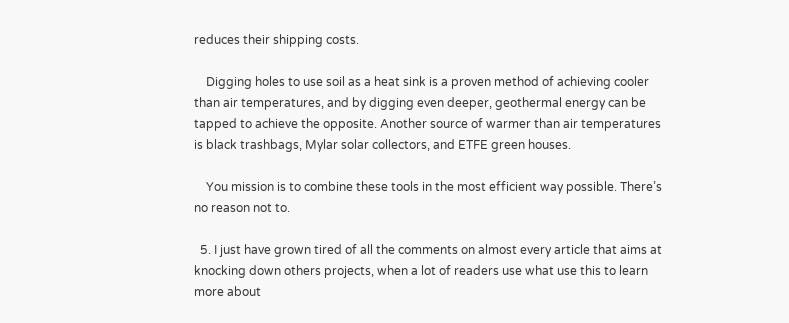reduces their shipping costs.

    Digging holes to use soil as a heat sink is a proven method of achieving cooler than air temperatures, and by digging even deeper, geothermal energy can be tapped to achieve the opposite. Another source of warmer than air temperatures is black trashbags, Mylar solar collectors, and ETFE green houses.

    You mission is to combine these tools in the most efficient way possible. There’s no reason not to.

  5. I just have grown tired of all the comments on almost every article that aims at knocking down others projects, when a lot of readers use what use this to learn more about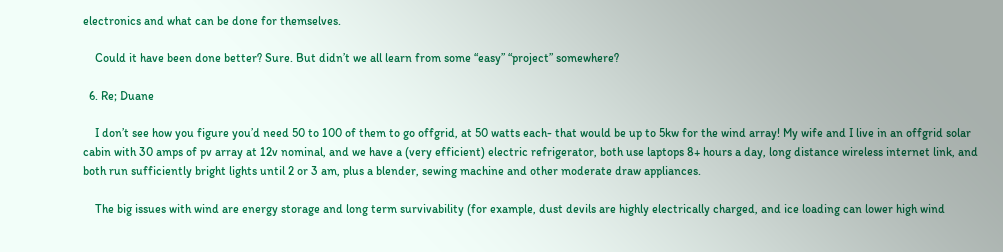electronics and what can be done for themselves.

    Could it have been done better? Sure. But didn’t we all learn from some “easy” “project” somewhere?

  6. Re; Duane

    I don’t see how you figure you’d need 50 to 100 of them to go offgrid, at 50 watts each- that would be up to 5kw for the wind array! My wife and I live in an offgrid solar cabin with 30 amps of pv array at 12v nominal, and we have a (very efficient) electric refrigerator, both use laptops 8+ hours a day, long distance wireless internet link, and both run sufficiently bright lights until 2 or 3 am, plus a blender, sewing machine and other moderate draw appliances.

    The big issues with wind are energy storage and long term survivability (for example, dust devils are highly electrically charged, and ice loading can lower high wind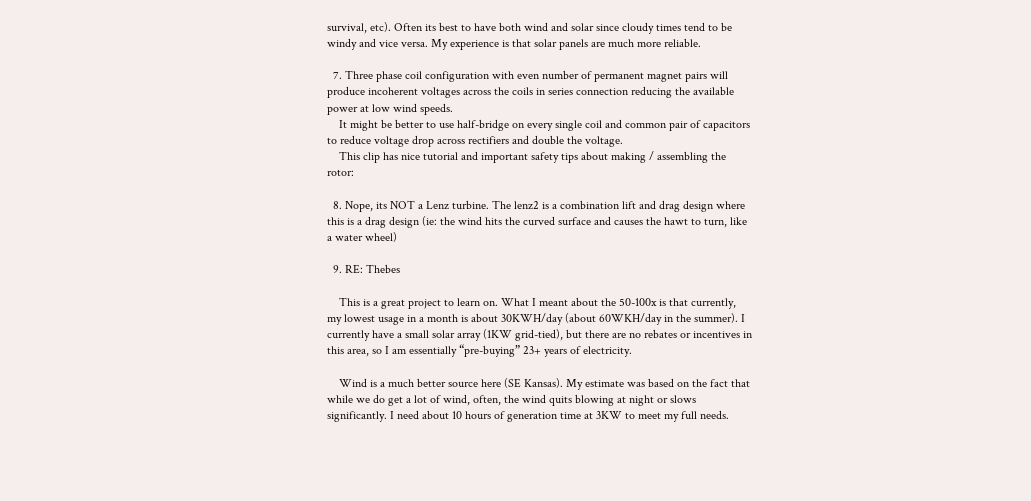survival, etc). Often its best to have both wind and solar since cloudy times tend to be windy and vice versa. My experience is that solar panels are much more reliable.

  7. Three phase coil configuration with even number of permanent magnet pairs will produce incoherent voltages across the coils in series connection reducing the available power at low wind speeds.
    It might be better to use half-bridge on every single coil and common pair of capacitors to reduce voltage drop across rectifiers and double the voltage.
    This clip has nice tutorial and important safety tips about making / assembling the rotor:

  8. Nope, its NOT a Lenz turbine. The lenz2 is a combination lift and drag design where this is a drag design (ie: the wind hits the curved surface and causes the hawt to turn, like a water wheel)

  9. RE: Thebes

    This is a great project to learn on. What I meant about the 50-100x is that currently, my lowest usage in a month is about 30KWH/day (about 60WKH/day in the summer). I currently have a small solar array (1KW grid-tied), but there are no rebates or incentives in this area, so I am essentially “pre-buying” 23+ years of electricity.

    Wind is a much better source here (SE Kansas). My estimate was based on the fact that while we do get a lot of wind, often, the wind quits blowing at night or slows significantly. I need about 10 hours of generation time at 3KW to meet my full needs.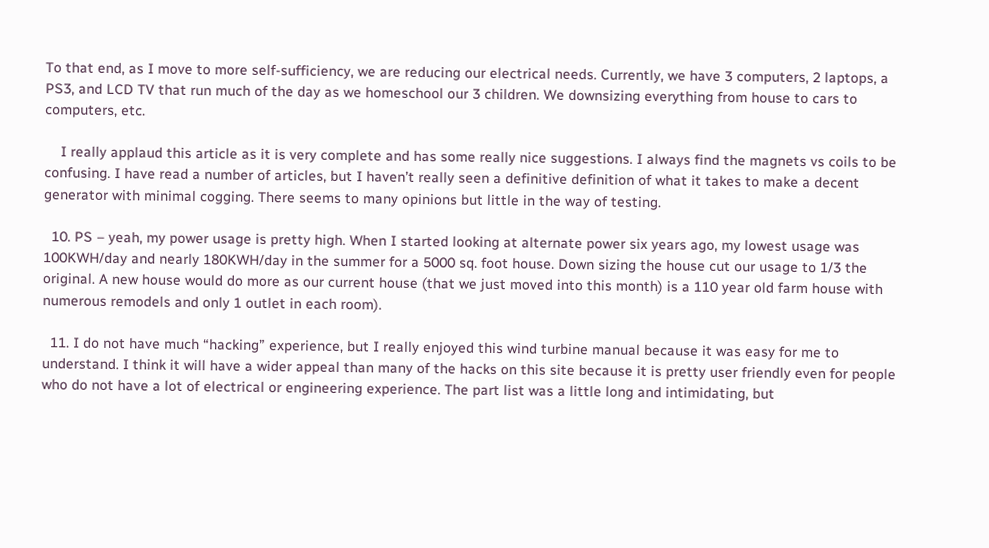To that end, as I move to more self-sufficiency, we are reducing our electrical needs. Currently, we have 3 computers, 2 laptops, a PS3, and LCD TV that run much of the day as we homeschool our 3 children. We downsizing everything from house to cars to computers, etc.

    I really applaud this article as it is very complete and has some really nice suggestions. I always find the magnets vs coils to be confusing. I have read a number of articles, but I haven’t really seen a definitive definition of what it takes to make a decent generator with minimal cogging. There seems to many opinions but little in the way of testing.

  10. PS – yeah, my power usage is pretty high. When I started looking at alternate power six years ago, my lowest usage was 100KWH/day and nearly 180KWH/day in the summer for a 5000 sq. foot house. Down sizing the house cut our usage to 1/3 the original. A new house would do more as our current house (that we just moved into this month) is a 110 year old farm house with numerous remodels and only 1 outlet in each room).

  11. I do not have much “hacking” experience, but I really enjoyed this wind turbine manual because it was easy for me to understand. I think it will have a wider appeal than many of the hacks on this site because it is pretty user friendly even for people who do not have a lot of electrical or engineering experience. The part list was a little long and intimidating, but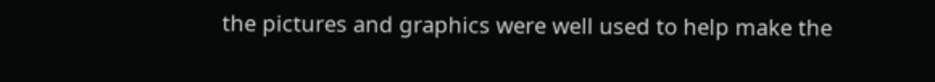the pictures and graphics were well used to help make the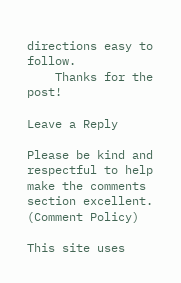directions easy to follow.
    Thanks for the post!

Leave a Reply

Please be kind and respectful to help make the comments section excellent. (Comment Policy)

This site uses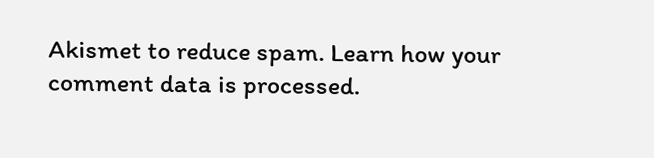Akismet to reduce spam. Learn how your comment data is processed.